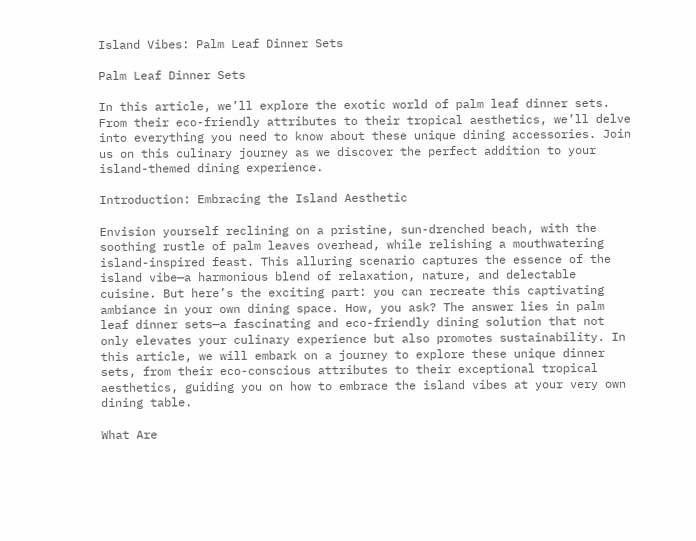Island Vibes: Palm Leaf Dinner Sets

Palm Leaf Dinner Sets

In this article, we’ll explore the exotic world of palm leaf dinner sets. From their eco-friendly attributes to their tropical aesthetics, we’ll delve into everything you need to know about these unique dining accessories. Join us on this culinary journey as we discover the perfect addition to your island-themed dining experience.

Introduction: Embracing the Island Aesthetic

Envision yourself reclining on a pristine, sun-drenched beach, with the soothing rustle of palm leaves overhead, while relishing a mouthwatering island-inspired feast. This alluring scenario captures the essence of the island vibe—a harmonious blend of relaxation, nature, and delectable cuisine. But here’s the exciting part: you can recreate this captivating ambiance in your own dining space. How, you ask? The answer lies in palm leaf dinner sets—a fascinating and eco-friendly dining solution that not only elevates your culinary experience but also promotes sustainability. In this article, we will embark on a journey to explore these unique dinner sets, from their eco-conscious attributes to their exceptional tropical aesthetics, guiding you on how to embrace the island vibes at your very own dining table.

What Are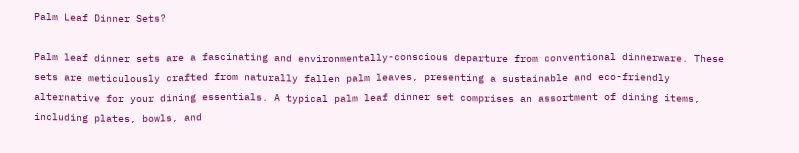Palm Leaf Dinner Sets?

Palm leaf dinner sets are a fascinating and environmentally-conscious departure from conventional dinnerware. These sets are meticulously crafted from naturally fallen palm leaves, presenting a sustainable and eco-friendly alternative for your dining essentials. A typical palm leaf dinner set comprises an assortment of dining items, including plates, bowls, and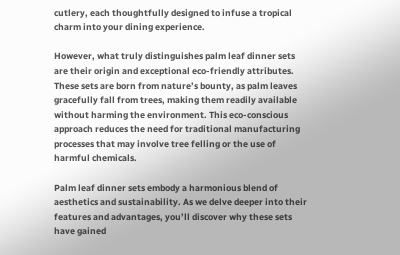cutlery, each thoughtfully designed to infuse a tropical charm into your dining experience.

However, what truly distinguishes palm leaf dinner sets are their origin and exceptional eco-friendly attributes. These sets are born from nature’s bounty, as palm leaves gracefully fall from trees, making them readily available without harming the environment. This eco-conscious approach reduces the need for traditional manufacturing processes that may involve tree felling or the use of harmful chemicals.

Palm leaf dinner sets embody a harmonious blend of aesthetics and sustainability. As we delve deeper into their features and advantages, you’ll discover why these sets have gained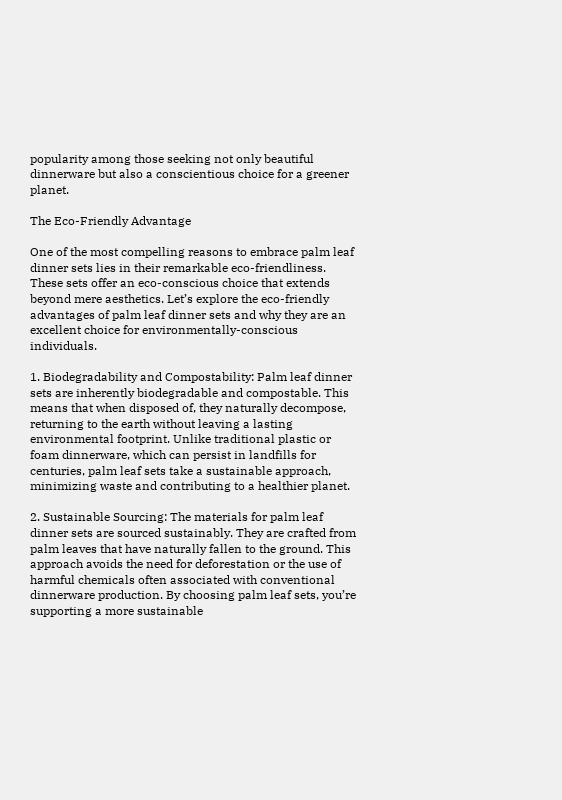popularity among those seeking not only beautiful dinnerware but also a conscientious choice for a greener planet.

The Eco-Friendly Advantage

One of the most compelling reasons to embrace palm leaf dinner sets lies in their remarkable eco-friendliness. These sets offer an eco-conscious choice that extends beyond mere aesthetics. Let’s explore the eco-friendly advantages of palm leaf dinner sets and why they are an excellent choice for environmentally-conscious individuals.

1. Biodegradability and Compostability: Palm leaf dinner sets are inherently biodegradable and compostable. This means that when disposed of, they naturally decompose, returning to the earth without leaving a lasting environmental footprint. Unlike traditional plastic or foam dinnerware, which can persist in landfills for centuries, palm leaf sets take a sustainable approach, minimizing waste and contributing to a healthier planet.

2. Sustainable Sourcing: The materials for palm leaf dinner sets are sourced sustainably. They are crafted from palm leaves that have naturally fallen to the ground. This approach avoids the need for deforestation or the use of harmful chemicals often associated with conventional dinnerware production. By choosing palm leaf sets, you’re supporting a more sustainable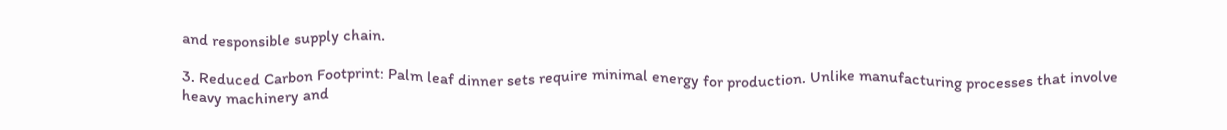and responsible supply chain.

3. Reduced Carbon Footprint: Palm leaf dinner sets require minimal energy for production. Unlike manufacturing processes that involve heavy machinery and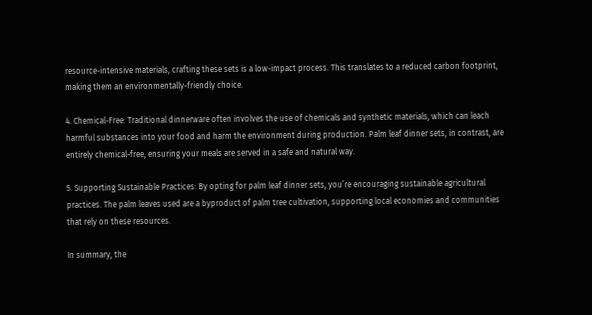resource-intensive materials, crafting these sets is a low-impact process. This translates to a reduced carbon footprint, making them an environmentally-friendly choice.

4. Chemical-Free: Traditional dinnerware often involves the use of chemicals and synthetic materials, which can leach harmful substances into your food and harm the environment during production. Palm leaf dinner sets, in contrast, are entirely chemical-free, ensuring your meals are served in a safe and natural way.

5. Supporting Sustainable Practices: By opting for palm leaf dinner sets, you’re encouraging sustainable agricultural practices. The palm leaves used are a byproduct of palm tree cultivation, supporting local economies and communities that rely on these resources.

In summary, the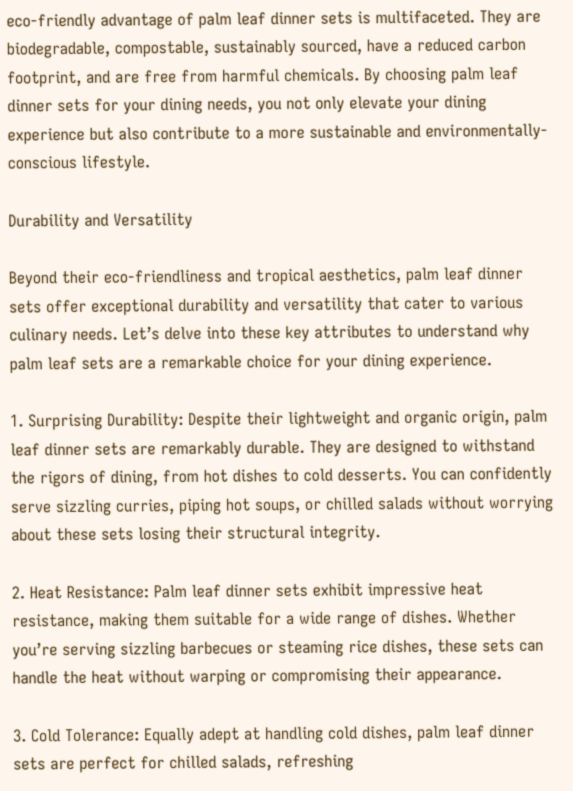eco-friendly advantage of palm leaf dinner sets is multifaceted. They are biodegradable, compostable, sustainably sourced, have a reduced carbon footprint, and are free from harmful chemicals. By choosing palm leaf dinner sets for your dining needs, you not only elevate your dining experience but also contribute to a more sustainable and environmentally-conscious lifestyle.

Durability and Versatility

Beyond their eco-friendliness and tropical aesthetics, palm leaf dinner sets offer exceptional durability and versatility that cater to various culinary needs. Let’s delve into these key attributes to understand why palm leaf sets are a remarkable choice for your dining experience.

1. Surprising Durability: Despite their lightweight and organic origin, palm leaf dinner sets are remarkably durable. They are designed to withstand the rigors of dining, from hot dishes to cold desserts. You can confidently serve sizzling curries, piping hot soups, or chilled salads without worrying about these sets losing their structural integrity.

2. Heat Resistance: Palm leaf dinner sets exhibit impressive heat resistance, making them suitable for a wide range of dishes. Whether you’re serving sizzling barbecues or steaming rice dishes, these sets can handle the heat without warping or compromising their appearance.

3. Cold Tolerance: Equally adept at handling cold dishes, palm leaf dinner sets are perfect for chilled salads, refreshing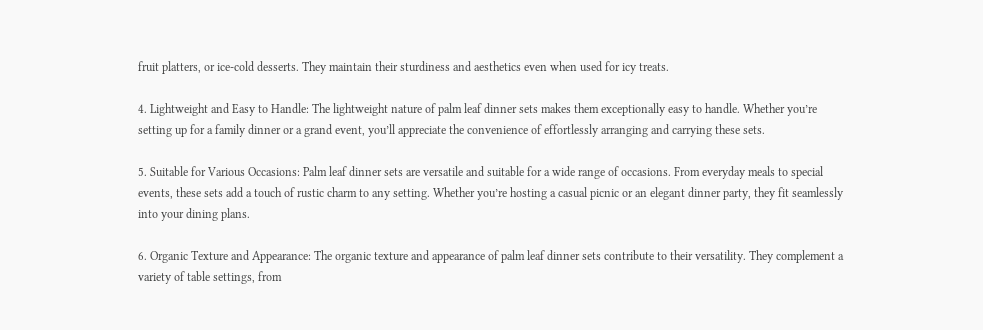fruit platters, or ice-cold desserts. They maintain their sturdiness and aesthetics even when used for icy treats.

4. Lightweight and Easy to Handle: The lightweight nature of palm leaf dinner sets makes them exceptionally easy to handle. Whether you’re setting up for a family dinner or a grand event, you’ll appreciate the convenience of effortlessly arranging and carrying these sets.

5. Suitable for Various Occasions: Palm leaf dinner sets are versatile and suitable for a wide range of occasions. From everyday meals to special events, these sets add a touch of rustic charm to any setting. Whether you’re hosting a casual picnic or an elegant dinner party, they fit seamlessly into your dining plans.

6. Organic Texture and Appearance: The organic texture and appearance of palm leaf dinner sets contribute to their versatility. They complement a variety of table settings, from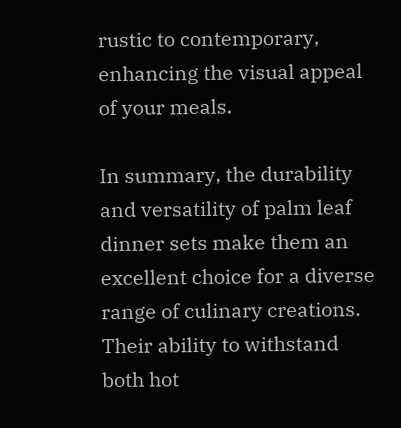rustic to contemporary, enhancing the visual appeal of your meals.

In summary, the durability and versatility of palm leaf dinner sets make them an excellent choice for a diverse range of culinary creations. Their ability to withstand both hot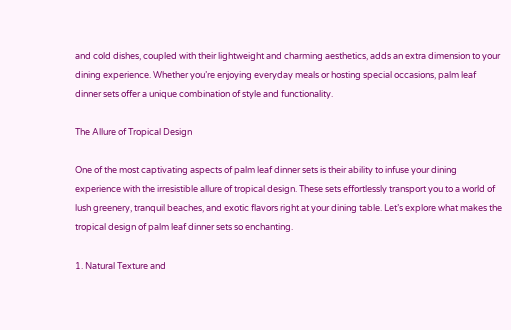and cold dishes, coupled with their lightweight and charming aesthetics, adds an extra dimension to your dining experience. Whether you’re enjoying everyday meals or hosting special occasions, palm leaf dinner sets offer a unique combination of style and functionality.

The Allure of Tropical Design

One of the most captivating aspects of palm leaf dinner sets is their ability to infuse your dining experience with the irresistible allure of tropical design. These sets effortlessly transport you to a world of lush greenery, tranquil beaches, and exotic flavors right at your dining table. Let’s explore what makes the tropical design of palm leaf dinner sets so enchanting.

1. Natural Texture and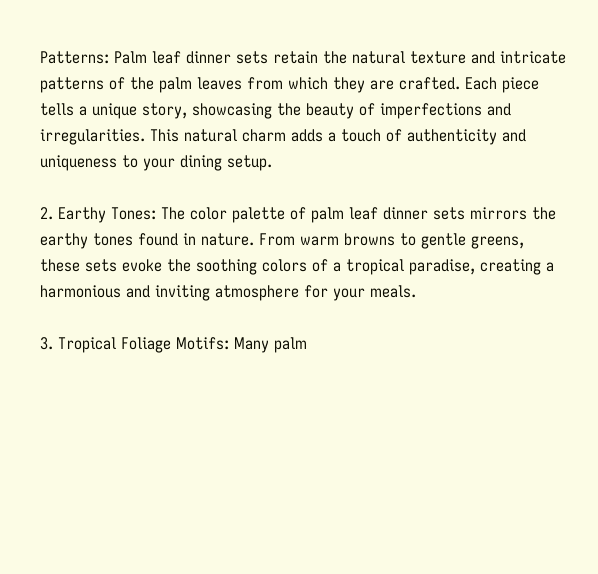Patterns: Palm leaf dinner sets retain the natural texture and intricate patterns of the palm leaves from which they are crafted. Each piece tells a unique story, showcasing the beauty of imperfections and irregularities. This natural charm adds a touch of authenticity and uniqueness to your dining setup.

2. Earthy Tones: The color palette of palm leaf dinner sets mirrors the earthy tones found in nature. From warm browns to gentle greens, these sets evoke the soothing colors of a tropical paradise, creating a harmonious and inviting atmosphere for your meals.

3. Tropical Foliage Motifs: Many palm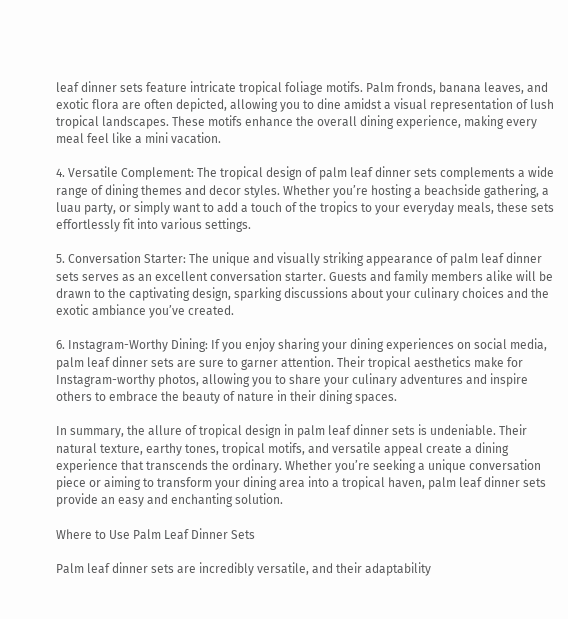leaf dinner sets feature intricate tropical foliage motifs. Palm fronds, banana leaves, and exotic flora are often depicted, allowing you to dine amidst a visual representation of lush tropical landscapes. These motifs enhance the overall dining experience, making every meal feel like a mini vacation.

4. Versatile Complement: The tropical design of palm leaf dinner sets complements a wide range of dining themes and decor styles. Whether you’re hosting a beachside gathering, a luau party, or simply want to add a touch of the tropics to your everyday meals, these sets effortlessly fit into various settings.

5. Conversation Starter: The unique and visually striking appearance of palm leaf dinner sets serves as an excellent conversation starter. Guests and family members alike will be drawn to the captivating design, sparking discussions about your culinary choices and the exotic ambiance you’ve created.

6. Instagram-Worthy Dining: If you enjoy sharing your dining experiences on social media, palm leaf dinner sets are sure to garner attention. Their tropical aesthetics make for Instagram-worthy photos, allowing you to share your culinary adventures and inspire others to embrace the beauty of nature in their dining spaces.

In summary, the allure of tropical design in palm leaf dinner sets is undeniable. Their natural texture, earthy tones, tropical motifs, and versatile appeal create a dining experience that transcends the ordinary. Whether you’re seeking a unique conversation piece or aiming to transform your dining area into a tropical haven, palm leaf dinner sets provide an easy and enchanting solution.

Where to Use Palm Leaf Dinner Sets

Palm leaf dinner sets are incredibly versatile, and their adaptability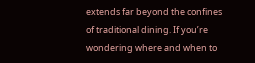extends far beyond the confines of traditional dining. If you’re wondering where and when to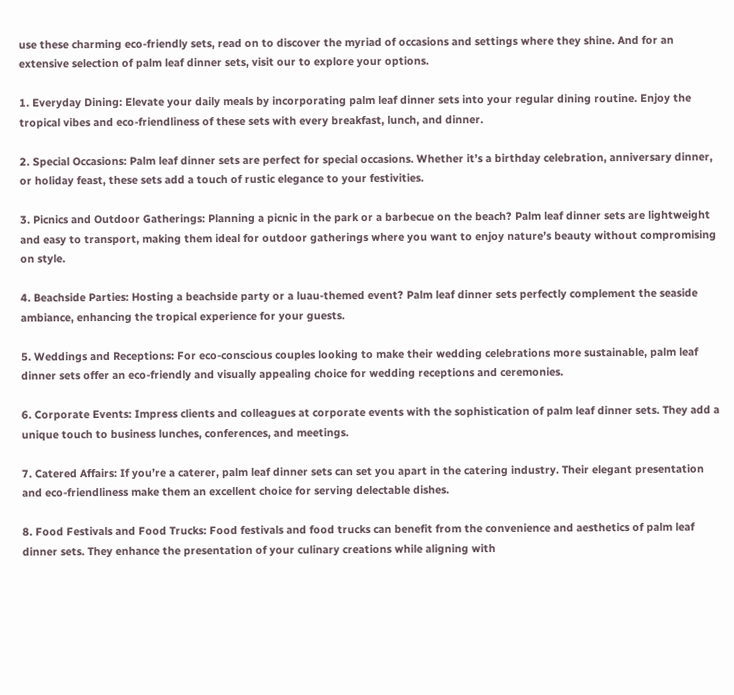use these charming eco-friendly sets, read on to discover the myriad of occasions and settings where they shine. And for an extensive selection of palm leaf dinner sets, visit our to explore your options.

1. Everyday Dining: Elevate your daily meals by incorporating palm leaf dinner sets into your regular dining routine. Enjoy the tropical vibes and eco-friendliness of these sets with every breakfast, lunch, and dinner.

2. Special Occasions: Palm leaf dinner sets are perfect for special occasions. Whether it’s a birthday celebration, anniversary dinner, or holiday feast, these sets add a touch of rustic elegance to your festivities.

3. Picnics and Outdoor Gatherings: Planning a picnic in the park or a barbecue on the beach? Palm leaf dinner sets are lightweight and easy to transport, making them ideal for outdoor gatherings where you want to enjoy nature’s beauty without compromising on style.

4. Beachside Parties: Hosting a beachside party or a luau-themed event? Palm leaf dinner sets perfectly complement the seaside ambiance, enhancing the tropical experience for your guests.

5. Weddings and Receptions: For eco-conscious couples looking to make their wedding celebrations more sustainable, palm leaf dinner sets offer an eco-friendly and visually appealing choice for wedding receptions and ceremonies.

6. Corporate Events: Impress clients and colleagues at corporate events with the sophistication of palm leaf dinner sets. They add a unique touch to business lunches, conferences, and meetings.

7. Catered Affairs: If you’re a caterer, palm leaf dinner sets can set you apart in the catering industry. Their elegant presentation and eco-friendliness make them an excellent choice for serving delectable dishes.

8. Food Festivals and Food Trucks: Food festivals and food trucks can benefit from the convenience and aesthetics of palm leaf dinner sets. They enhance the presentation of your culinary creations while aligning with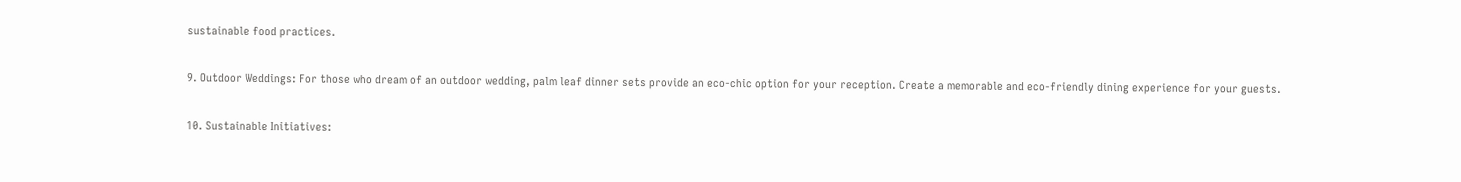sustainable food practices.

9. Outdoor Weddings: For those who dream of an outdoor wedding, palm leaf dinner sets provide an eco-chic option for your reception. Create a memorable and eco-friendly dining experience for your guests.

10. Sustainable Initiatives: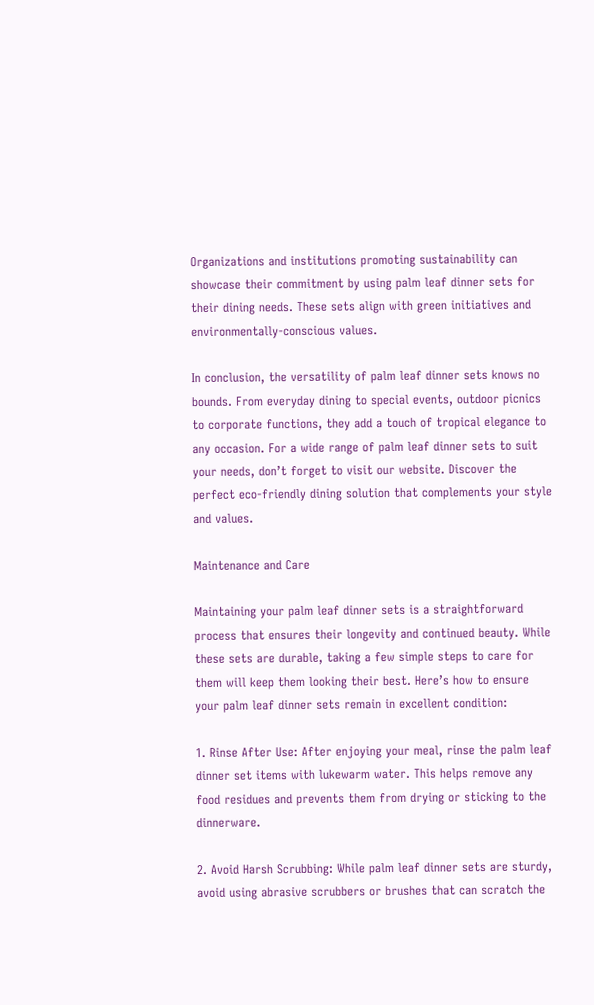Organizations and institutions promoting sustainability can showcase their commitment by using palm leaf dinner sets for their dining needs. These sets align with green initiatives and environmentally-conscious values.

In conclusion, the versatility of palm leaf dinner sets knows no bounds. From everyday dining to special events, outdoor picnics to corporate functions, they add a touch of tropical elegance to any occasion. For a wide range of palm leaf dinner sets to suit your needs, don’t forget to visit our website. Discover the perfect eco-friendly dining solution that complements your style and values.

Maintenance and Care

Maintaining your palm leaf dinner sets is a straightforward process that ensures their longevity and continued beauty. While these sets are durable, taking a few simple steps to care for them will keep them looking their best. Here’s how to ensure your palm leaf dinner sets remain in excellent condition:

1. Rinse After Use: After enjoying your meal, rinse the palm leaf dinner set items with lukewarm water. This helps remove any food residues and prevents them from drying or sticking to the dinnerware.

2. Avoid Harsh Scrubbing: While palm leaf dinner sets are sturdy, avoid using abrasive scrubbers or brushes that can scratch the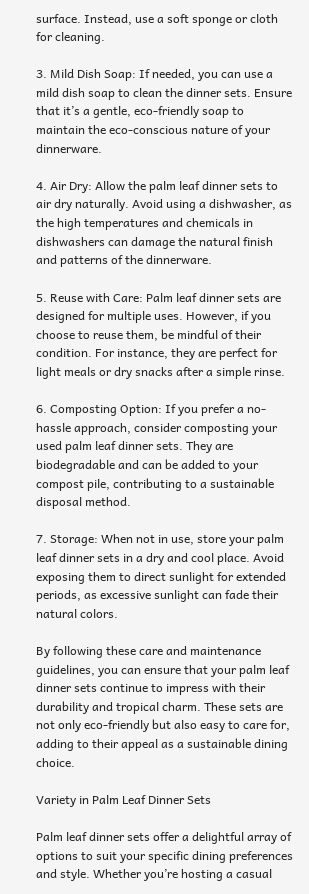surface. Instead, use a soft sponge or cloth for cleaning.

3. Mild Dish Soap: If needed, you can use a mild dish soap to clean the dinner sets. Ensure that it’s a gentle, eco-friendly soap to maintain the eco-conscious nature of your dinnerware.

4. Air Dry: Allow the palm leaf dinner sets to air dry naturally. Avoid using a dishwasher, as the high temperatures and chemicals in dishwashers can damage the natural finish and patterns of the dinnerware.

5. Reuse with Care: Palm leaf dinner sets are designed for multiple uses. However, if you choose to reuse them, be mindful of their condition. For instance, they are perfect for light meals or dry snacks after a simple rinse.

6. Composting Option: If you prefer a no-hassle approach, consider composting your used palm leaf dinner sets. They are biodegradable and can be added to your compost pile, contributing to a sustainable disposal method.

7. Storage: When not in use, store your palm leaf dinner sets in a dry and cool place. Avoid exposing them to direct sunlight for extended periods, as excessive sunlight can fade their natural colors.

By following these care and maintenance guidelines, you can ensure that your palm leaf dinner sets continue to impress with their durability and tropical charm. These sets are not only eco-friendly but also easy to care for, adding to their appeal as a sustainable dining choice.

Variety in Palm Leaf Dinner Sets

Palm leaf dinner sets offer a delightful array of options to suit your specific dining preferences and style. Whether you’re hosting a casual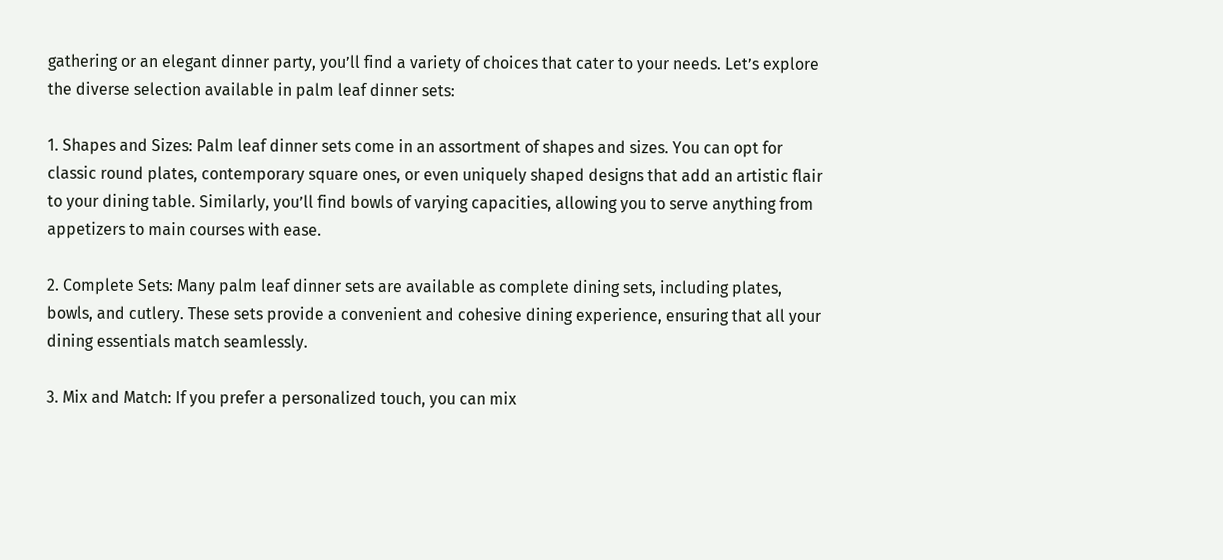gathering or an elegant dinner party, you’ll find a variety of choices that cater to your needs. Let’s explore the diverse selection available in palm leaf dinner sets:

1. Shapes and Sizes: Palm leaf dinner sets come in an assortment of shapes and sizes. You can opt for classic round plates, contemporary square ones, or even uniquely shaped designs that add an artistic flair to your dining table. Similarly, you’ll find bowls of varying capacities, allowing you to serve anything from appetizers to main courses with ease.

2. Complete Sets: Many palm leaf dinner sets are available as complete dining sets, including plates, bowls, and cutlery. These sets provide a convenient and cohesive dining experience, ensuring that all your dining essentials match seamlessly.

3. Mix and Match: If you prefer a personalized touch, you can mix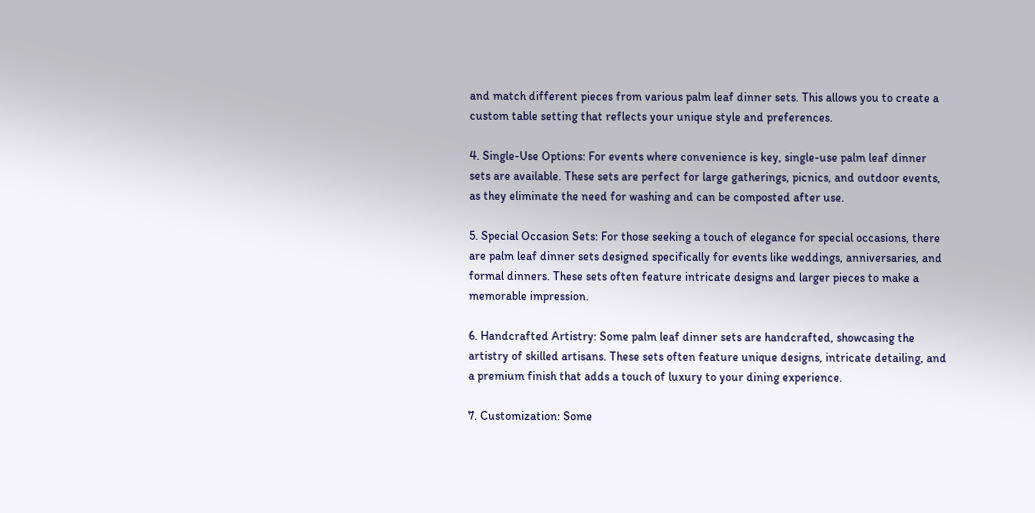and match different pieces from various palm leaf dinner sets. This allows you to create a custom table setting that reflects your unique style and preferences.

4. Single-Use Options: For events where convenience is key, single-use palm leaf dinner sets are available. These sets are perfect for large gatherings, picnics, and outdoor events, as they eliminate the need for washing and can be composted after use.

5. Special Occasion Sets: For those seeking a touch of elegance for special occasions, there are palm leaf dinner sets designed specifically for events like weddings, anniversaries, and formal dinners. These sets often feature intricate designs and larger pieces to make a memorable impression.

6. Handcrafted Artistry: Some palm leaf dinner sets are handcrafted, showcasing the artistry of skilled artisans. These sets often feature unique designs, intricate detailing, and a premium finish that adds a touch of luxury to your dining experience.

7. Customization: Some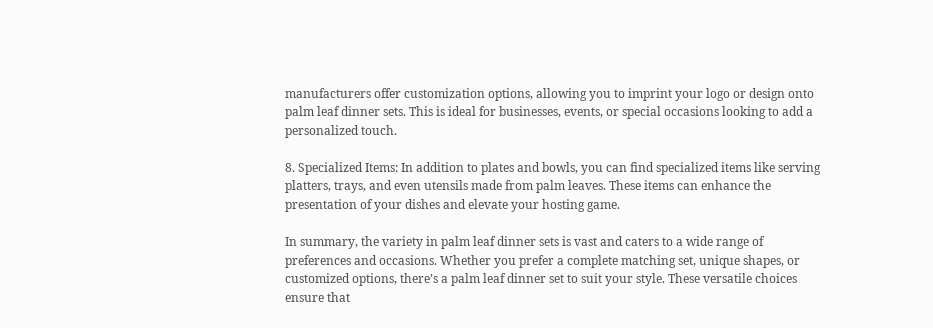manufacturers offer customization options, allowing you to imprint your logo or design onto palm leaf dinner sets. This is ideal for businesses, events, or special occasions looking to add a personalized touch.

8. Specialized Items: In addition to plates and bowls, you can find specialized items like serving platters, trays, and even utensils made from palm leaves. These items can enhance the presentation of your dishes and elevate your hosting game.

In summary, the variety in palm leaf dinner sets is vast and caters to a wide range of preferences and occasions. Whether you prefer a complete matching set, unique shapes, or customized options, there’s a palm leaf dinner set to suit your style. These versatile choices ensure that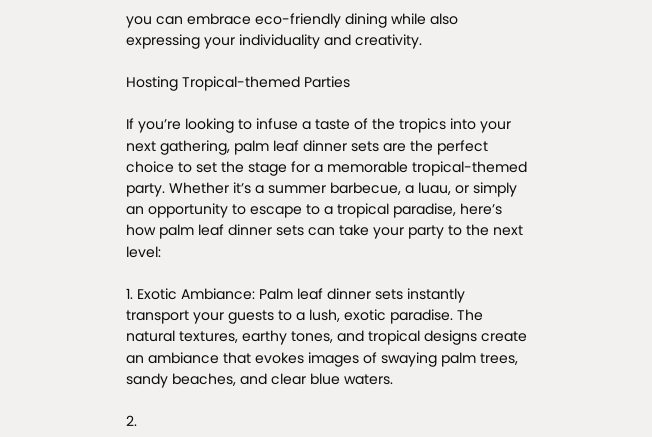you can embrace eco-friendly dining while also expressing your individuality and creativity.

Hosting Tropical-themed Parties

If you’re looking to infuse a taste of the tropics into your next gathering, palm leaf dinner sets are the perfect choice to set the stage for a memorable tropical-themed party. Whether it’s a summer barbecue, a luau, or simply an opportunity to escape to a tropical paradise, here’s how palm leaf dinner sets can take your party to the next level:

1. Exotic Ambiance: Palm leaf dinner sets instantly transport your guests to a lush, exotic paradise. The natural textures, earthy tones, and tropical designs create an ambiance that evokes images of swaying palm trees, sandy beaches, and clear blue waters.

2.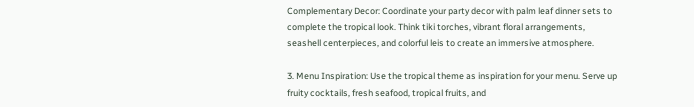Complementary Decor: Coordinate your party decor with palm leaf dinner sets to complete the tropical look. Think tiki torches, vibrant floral arrangements, seashell centerpieces, and colorful leis to create an immersive atmosphere.

3. Menu Inspiration: Use the tropical theme as inspiration for your menu. Serve up fruity cocktails, fresh seafood, tropical fruits, and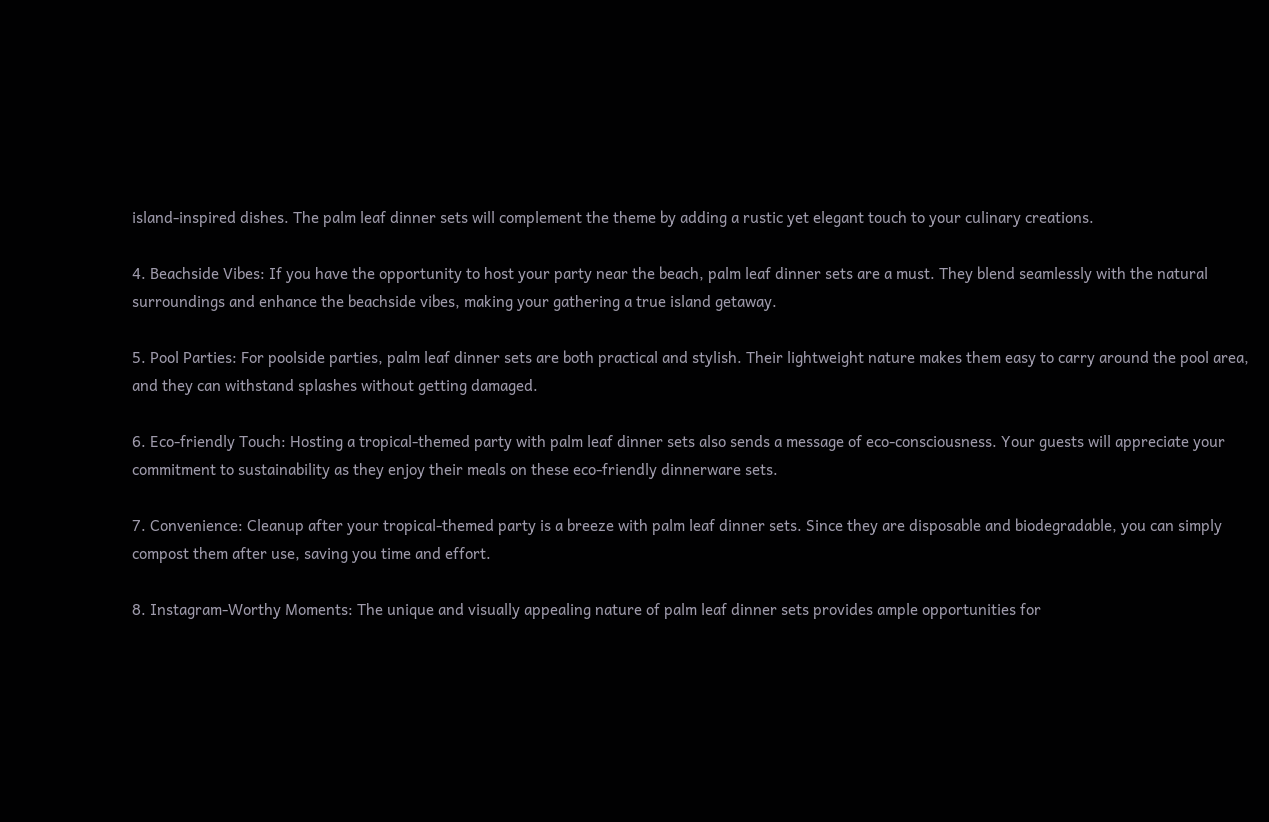island-inspired dishes. The palm leaf dinner sets will complement the theme by adding a rustic yet elegant touch to your culinary creations.

4. Beachside Vibes: If you have the opportunity to host your party near the beach, palm leaf dinner sets are a must. They blend seamlessly with the natural surroundings and enhance the beachside vibes, making your gathering a true island getaway.

5. Pool Parties: For poolside parties, palm leaf dinner sets are both practical and stylish. Their lightweight nature makes them easy to carry around the pool area, and they can withstand splashes without getting damaged.

6. Eco-friendly Touch: Hosting a tropical-themed party with palm leaf dinner sets also sends a message of eco-consciousness. Your guests will appreciate your commitment to sustainability as they enjoy their meals on these eco-friendly dinnerware sets.

7. Convenience: Cleanup after your tropical-themed party is a breeze with palm leaf dinner sets. Since they are disposable and biodegradable, you can simply compost them after use, saving you time and effort.

8. Instagram-Worthy Moments: The unique and visually appealing nature of palm leaf dinner sets provides ample opportunities for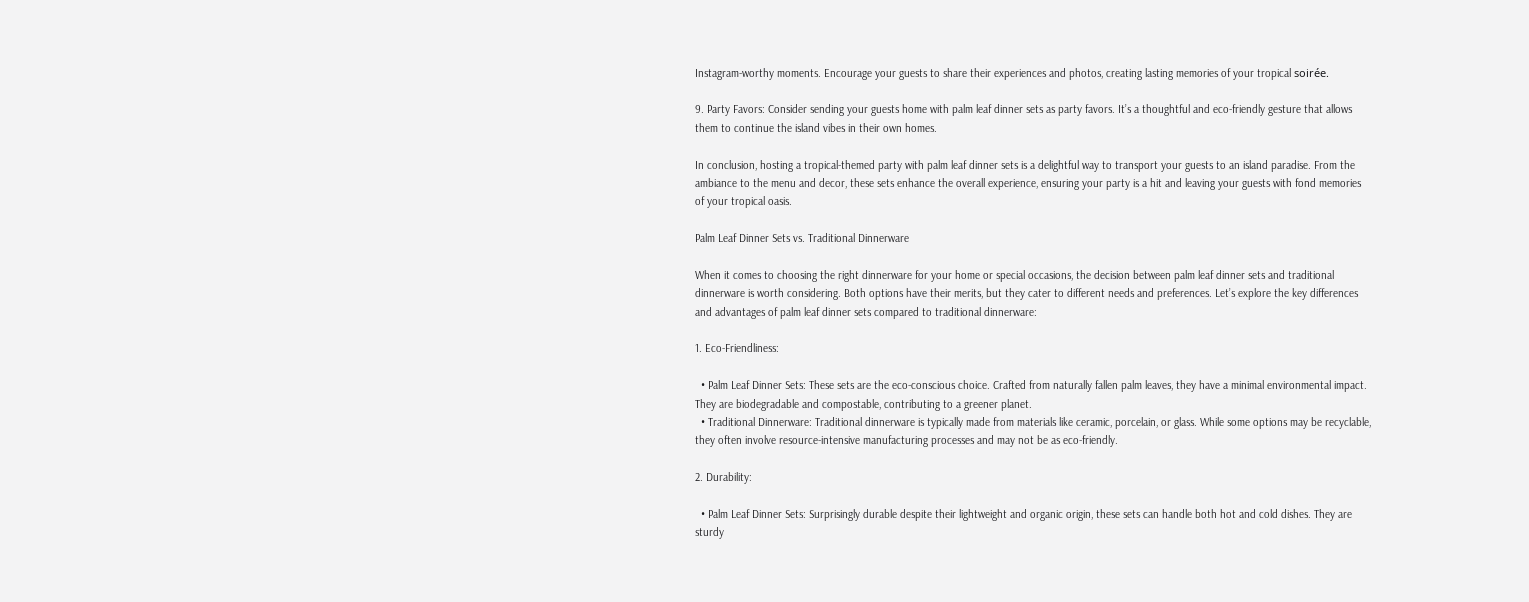Instagram-worthy moments. Encourage your guests to share their experiences and photos, creating lasting memories of your tropical soirée.

9. Party Favors: Consider sending your guests home with palm leaf dinner sets as party favors. It’s a thoughtful and eco-friendly gesture that allows them to continue the island vibes in their own homes.

In conclusion, hosting a tropical-themed party with palm leaf dinner sets is a delightful way to transport your guests to an island paradise. From the ambiance to the menu and decor, these sets enhance the overall experience, ensuring your party is a hit and leaving your guests with fond memories of your tropical oasis.

Palm Leaf Dinner Sets vs. Traditional Dinnerware

When it comes to choosing the right dinnerware for your home or special occasions, the decision between palm leaf dinner sets and traditional dinnerware is worth considering. Both options have their merits, but they cater to different needs and preferences. Let’s explore the key differences and advantages of palm leaf dinner sets compared to traditional dinnerware:

1. Eco-Friendliness:

  • Palm Leaf Dinner Sets: These sets are the eco-conscious choice. Crafted from naturally fallen palm leaves, they have a minimal environmental impact. They are biodegradable and compostable, contributing to a greener planet.
  • Traditional Dinnerware: Traditional dinnerware is typically made from materials like ceramic, porcelain, or glass. While some options may be recyclable, they often involve resource-intensive manufacturing processes and may not be as eco-friendly.

2. Durability:

  • Palm Leaf Dinner Sets: Surprisingly durable despite their lightweight and organic origin, these sets can handle both hot and cold dishes. They are sturdy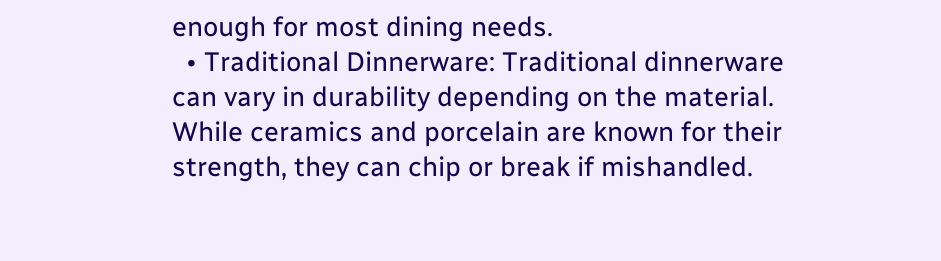enough for most dining needs.
  • Traditional Dinnerware: Traditional dinnerware can vary in durability depending on the material. While ceramics and porcelain are known for their strength, they can chip or break if mishandled.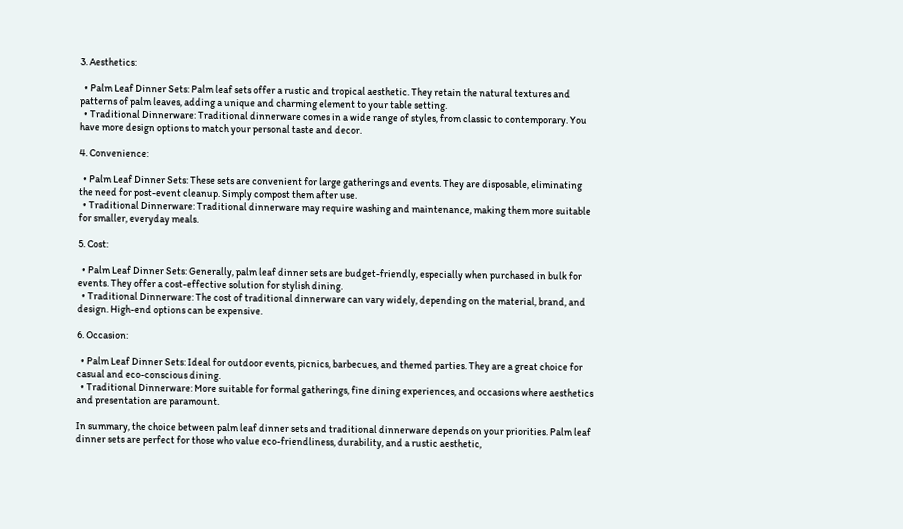3. Aesthetics:

  • Palm Leaf Dinner Sets: Palm leaf sets offer a rustic and tropical aesthetic. They retain the natural textures and patterns of palm leaves, adding a unique and charming element to your table setting.
  • Traditional Dinnerware: Traditional dinnerware comes in a wide range of styles, from classic to contemporary. You have more design options to match your personal taste and decor.

4. Convenience:

  • Palm Leaf Dinner Sets: These sets are convenient for large gatherings and events. They are disposable, eliminating the need for post-event cleanup. Simply compost them after use.
  • Traditional Dinnerware: Traditional dinnerware may require washing and maintenance, making them more suitable for smaller, everyday meals.

5. Cost:

  • Palm Leaf Dinner Sets: Generally, palm leaf dinner sets are budget-friendly, especially when purchased in bulk for events. They offer a cost-effective solution for stylish dining.
  • Traditional Dinnerware: The cost of traditional dinnerware can vary widely, depending on the material, brand, and design. High-end options can be expensive.

6. Occasion:

  • Palm Leaf Dinner Sets: Ideal for outdoor events, picnics, barbecues, and themed parties. They are a great choice for casual and eco-conscious dining.
  • Traditional Dinnerware: More suitable for formal gatherings, fine dining experiences, and occasions where aesthetics and presentation are paramount.

In summary, the choice between palm leaf dinner sets and traditional dinnerware depends on your priorities. Palm leaf dinner sets are perfect for those who value eco-friendliness, durability, and a rustic aesthetic,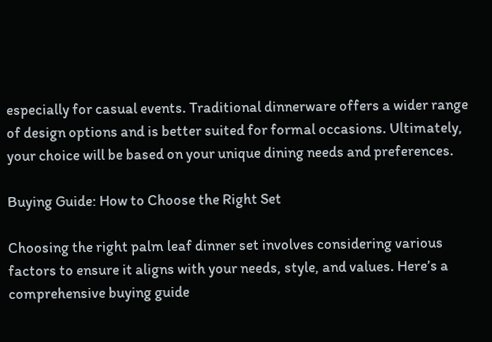especially for casual events. Traditional dinnerware offers a wider range of design options and is better suited for formal occasions. Ultimately, your choice will be based on your unique dining needs and preferences.

Buying Guide: How to Choose the Right Set

Choosing the right palm leaf dinner set involves considering various factors to ensure it aligns with your needs, style, and values. Here’s a comprehensive buying guide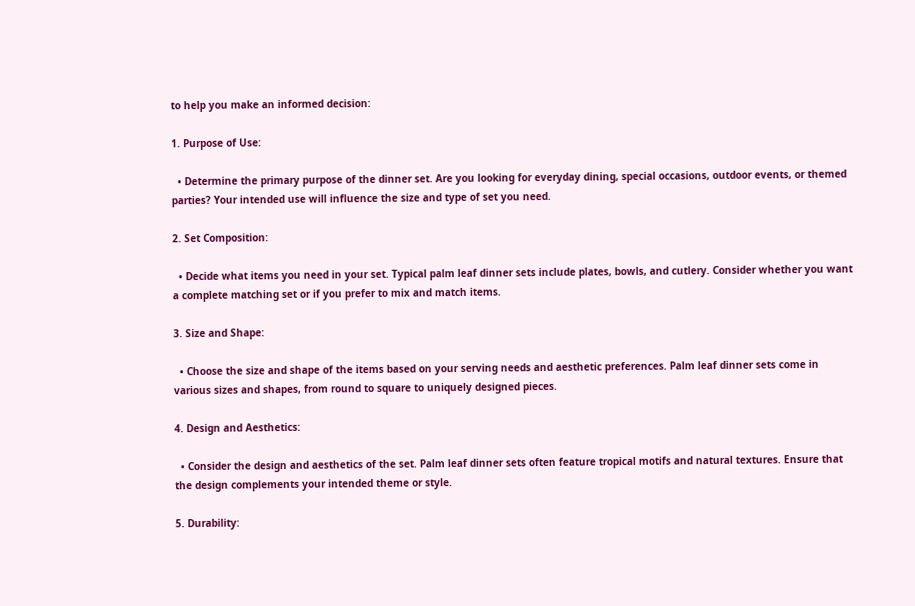to help you make an informed decision:

1. Purpose of Use:

  • Determine the primary purpose of the dinner set. Are you looking for everyday dining, special occasions, outdoor events, or themed parties? Your intended use will influence the size and type of set you need.

2. Set Composition:

  • Decide what items you need in your set. Typical palm leaf dinner sets include plates, bowls, and cutlery. Consider whether you want a complete matching set or if you prefer to mix and match items.

3. Size and Shape:

  • Choose the size and shape of the items based on your serving needs and aesthetic preferences. Palm leaf dinner sets come in various sizes and shapes, from round to square to uniquely designed pieces.

4. Design and Aesthetics:

  • Consider the design and aesthetics of the set. Palm leaf dinner sets often feature tropical motifs and natural textures. Ensure that the design complements your intended theme or style.

5. Durability: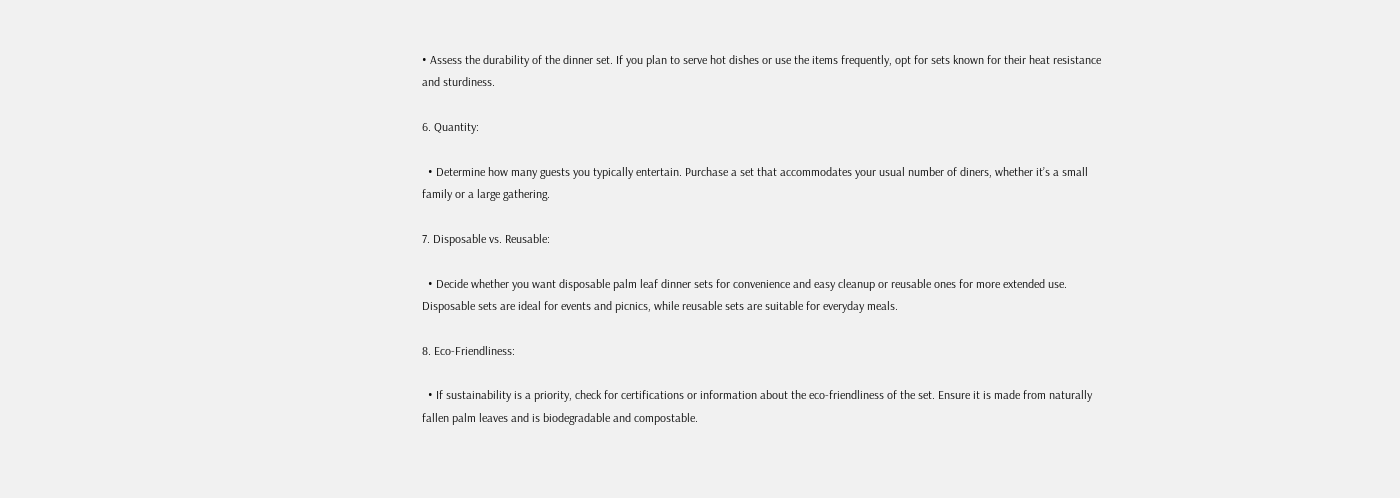• Assess the durability of the dinner set. If you plan to serve hot dishes or use the items frequently, opt for sets known for their heat resistance and sturdiness.

6. Quantity:

  • Determine how many guests you typically entertain. Purchase a set that accommodates your usual number of diners, whether it’s a small family or a large gathering.

7. Disposable vs. Reusable:

  • Decide whether you want disposable palm leaf dinner sets for convenience and easy cleanup or reusable ones for more extended use. Disposable sets are ideal for events and picnics, while reusable sets are suitable for everyday meals.

8. Eco-Friendliness:

  • If sustainability is a priority, check for certifications or information about the eco-friendliness of the set. Ensure it is made from naturally fallen palm leaves and is biodegradable and compostable.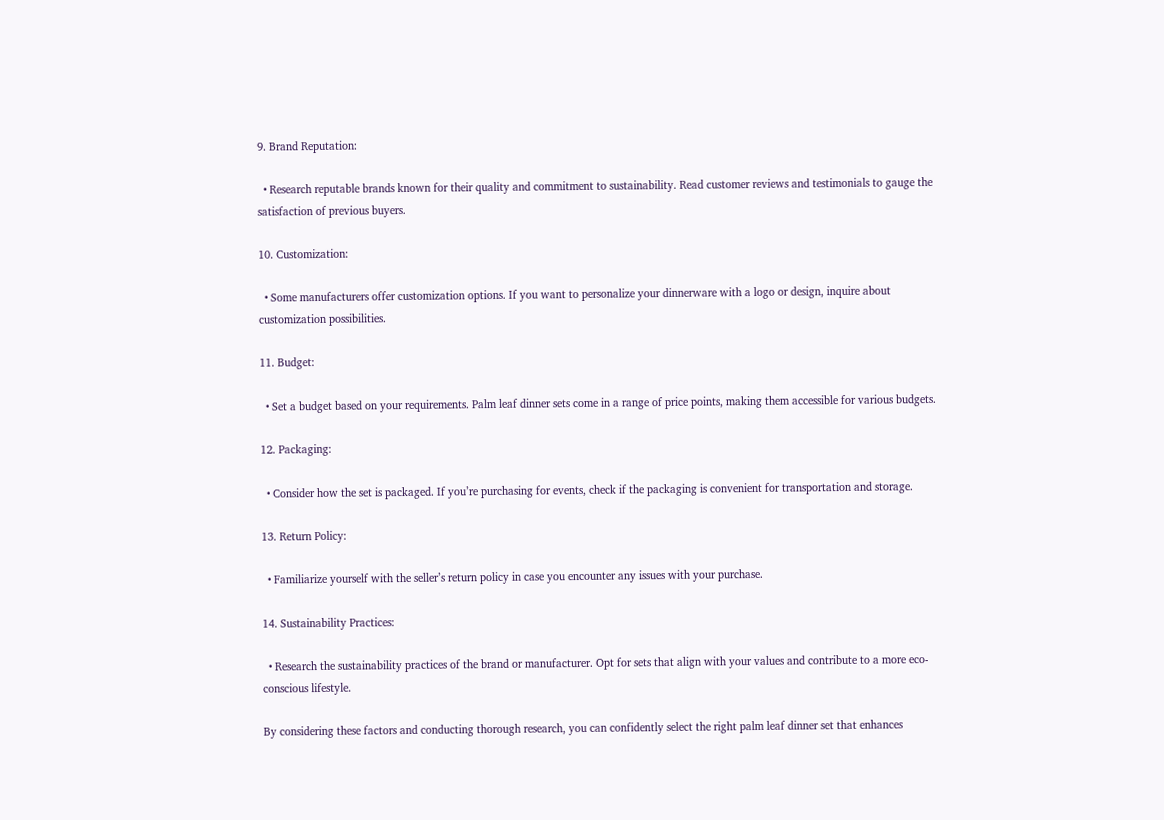9. Brand Reputation:

  • Research reputable brands known for their quality and commitment to sustainability. Read customer reviews and testimonials to gauge the satisfaction of previous buyers.

10. Customization:

  • Some manufacturers offer customization options. If you want to personalize your dinnerware with a logo or design, inquire about customization possibilities.

11. Budget:

  • Set a budget based on your requirements. Palm leaf dinner sets come in a range of price points, making them accessible for various budgets.

12. Packaging:

  • Consider how the set is packaged. If you’re purchasing for events, check if the packaging is convenient for transportation and storage.

13. Return Policy:

  • Familiarize yourself with the seller’s return policy in case you encounter any issues with your purchase.

14. Sustainability Practices:

  • Research the sustainability practices of the brand or manufacturer. Opt for sets that align with your values and contribute to a more eco-conscious lifestyle.

By considering these factors and conducting thorough research, you can confidently select the right palm leaf dinner set that enhances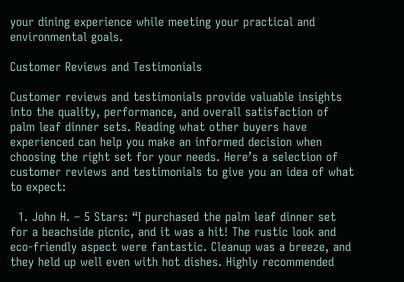your dining experience while meeting your practical and environmental goals.

Customer Reviews and Testimonials

Customer reviews and testimonials provide valuable insights into the quality, performance, and overall satisfaction of palm leaf dinner sets. Reading what other buyers have experienced can help you make an informed decision when choosing the right set for your needs. Here’s a selection of customer reviews and testimonials to give you an idea of what to expect:

  1. John H. – 5 Stars: “I purchased the palm leaf dinner set for a beachside picnic, and it was a hit! The rustic look and eco-friendly aspect were fantastic. Cleanup was a breeze, and they held up well even with hot dishes. Highly recommended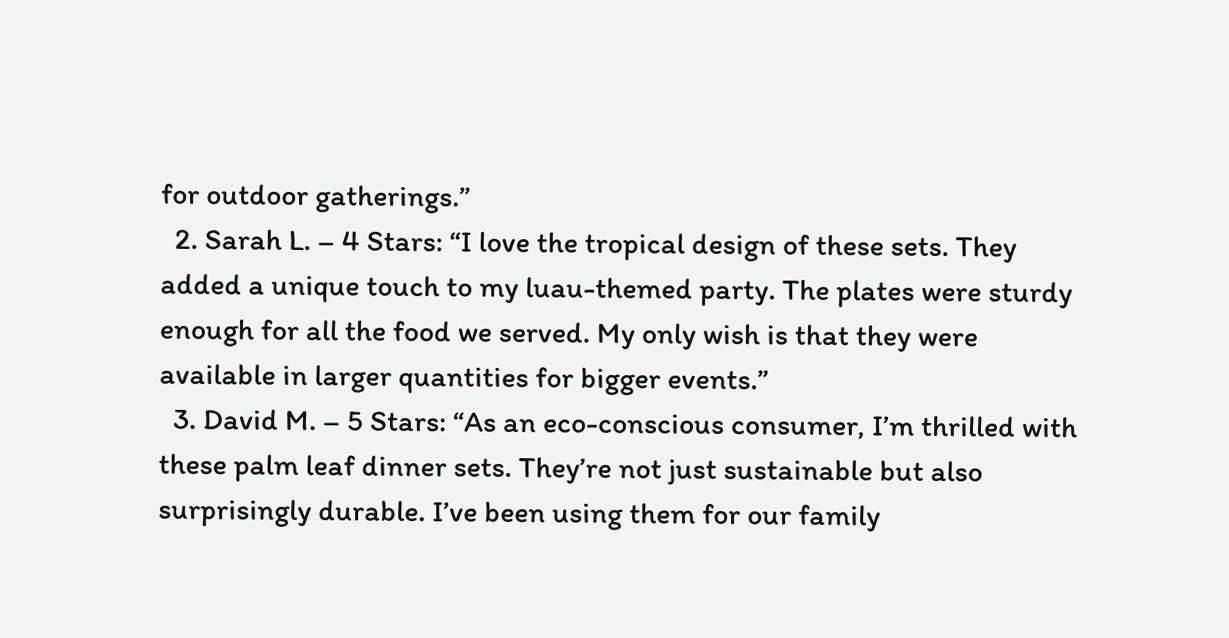for outdoor gatherings.”
  2. Sarah L. – 4 Stars: “I love the tropical design of these sets. They added a unique touch to my luau-themed party. The plates were sturdy enough for all the food we served. My only wish is that they were available in larger quantities for bigger events.”
  3. David M. – 5 Stars: “As an eco-conscious consumer, I’m thrilled with these palm leaf dinner sets. They’re not just sustainable but also surprisingly durable. I’ve been using them for our family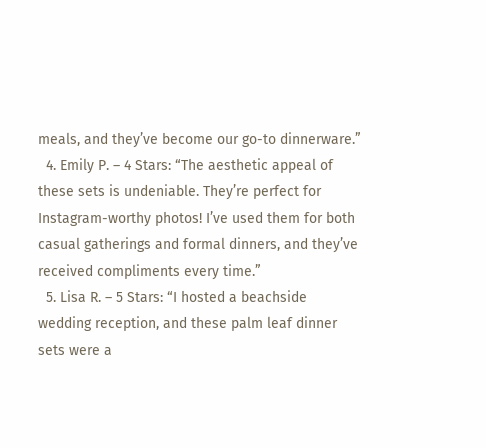meals, and they’ve become our go-to dinnerware.”
  4. Emily P. – 4 Stars: “The aesthetic appeal of these sets is undeniable. They’re perfect for Instagram-worthy photos! I’ve used them for both casual gatherings and formal dinners, and they’ve received compliments every time.”
  5. Lisa R. – 5 Stars: “I hosted a beachside wedding reception, and these palm leaf dinner sets were a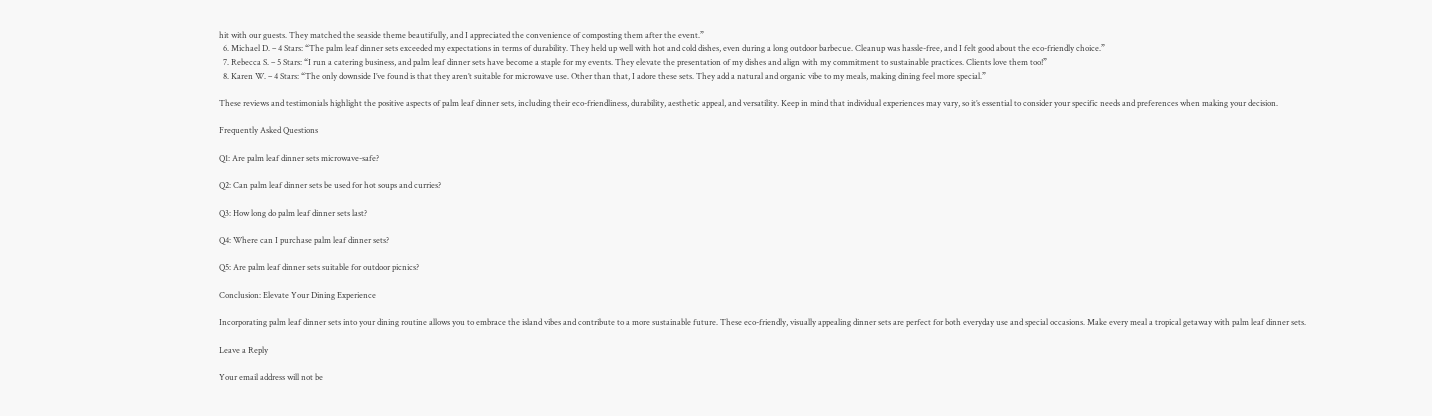hit with our guests. They matched the seaside theme beautifully, and I appreciated the convenience of composting them after the event.”
  6. Michael D. – 4 Stars: “The palm leaf dinner sets exceeded my expectations in terms of durability. They held up well with hot and cold dishes, even during a long outdoor barbecue. Cleanup was hassle-free, and I felt good about the eco-friendly choice.”
  7. Rebecca S. – 5 Stars: “I run a catering business, and palm leaf dinner sets have become a staple for my events. They elevate the presentation of my dishes and align with my commitment to sustainable practices. Clients love them too!”
  8. Karen W. – 4 Stars: “The only downside I’ve found is that they aren’t suitable for microwave use. Other than that, I adore these sets. They add a natural and organic vibe to my meals, making dining feel more special.”

These reviews and testimonials highlight the positive aspects of palm leaf dinner sets, including their eco-friendliness, durability, aesthetic appeal, and versatility. Keep in mind that individual experiences may vary, so it’s essential to consider your specific needs and preferences when making your decision.

Frequently Asked Questions

Q1: Are palm leaf dinner sets microwave-safe?

Q2: Can palm leaf dinner sets be used for hot soups and curries?

Q3: How long do palm leaf dinner sets last?

Q4: Where can I purchase palm leaf dinner sets?

Q5: Are palm leaf dinner sets suitable for outdoor picnics?

Conclusion: Elevate Your Dining Experience

Incorporating palm leaf dinner sets into your dining routine allows you to embrace the island vibes and contribute to a more sustainable future. These eco-friendly, visually appealing dinner sets are perfect for both everyday use and special occasions. Make every meal a tropical getaway with palm leaf dinner sets.

Leave a Reply

Your email address will not be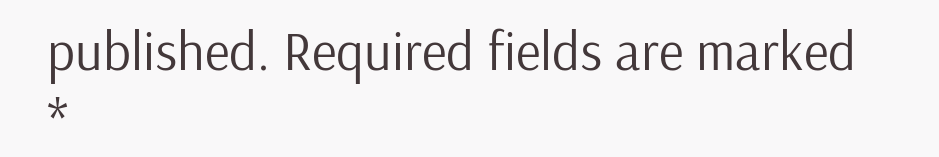published. Required fields are marked *